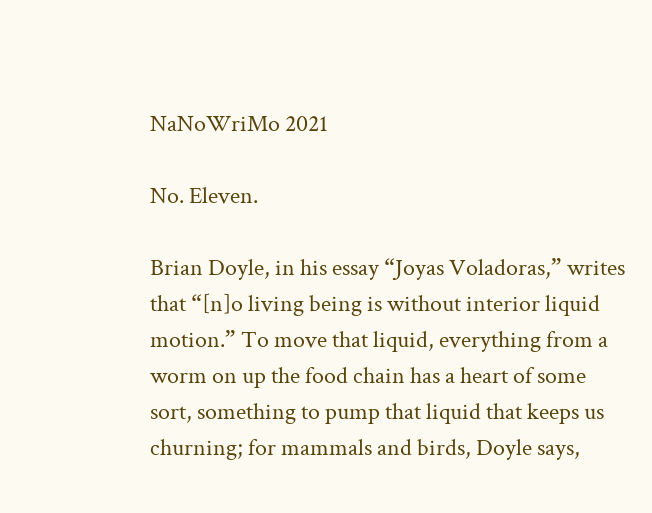NaNoWriMo 2021

No. Eleven.

Brian Doyle, in his essay “Joyas Voladoras,” writes that “[n]o living being is without interior liquid motion.” To move that liquid, everything from a worm on up the food chain has a heart of some sort, something to pump that liquid that keeps us churning; for mammals and birds, Doyle says,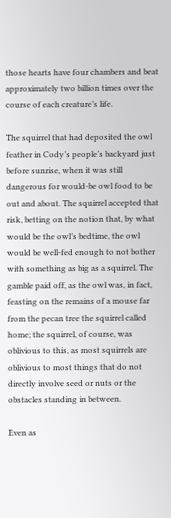those hearts have four chambers and beat approximately two billion times over the course of each creature’s life.

The squirrel that had deposited the owl feather in Cody’s people’s backyard just before sunrise, when it was still dangerous for would-be owl food to be out and about. The squirrel accepted that risk, betting on the notion that, by what would be the owl’s bedtime, the owl would be well-fed enough to not bother with something as big as a squirrel. The gamble paid off, as the owl was, in fact, feasting on the remains of a mouse far from the pecan tree the squirrel called home; the squirrel, of course, was oblivious to this, as most squirrels are oblivious to most things that do not directly involve seed or nuts or the obstacles standing in between.

Even as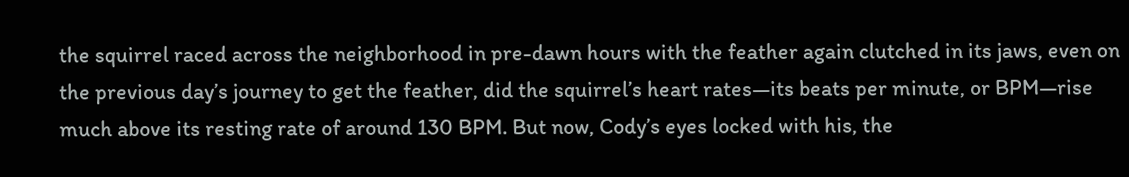the squirrel raced across the neighborhood in pre-dawn hours with the feather again clutched in its jaws, even on the previous day’s journey to get the feather, did the squirrel’s heart rates—its beats per minute, or BPM—rise much above its resting rate of around 130 BPM. But now, Cody’s eyes locked with his, the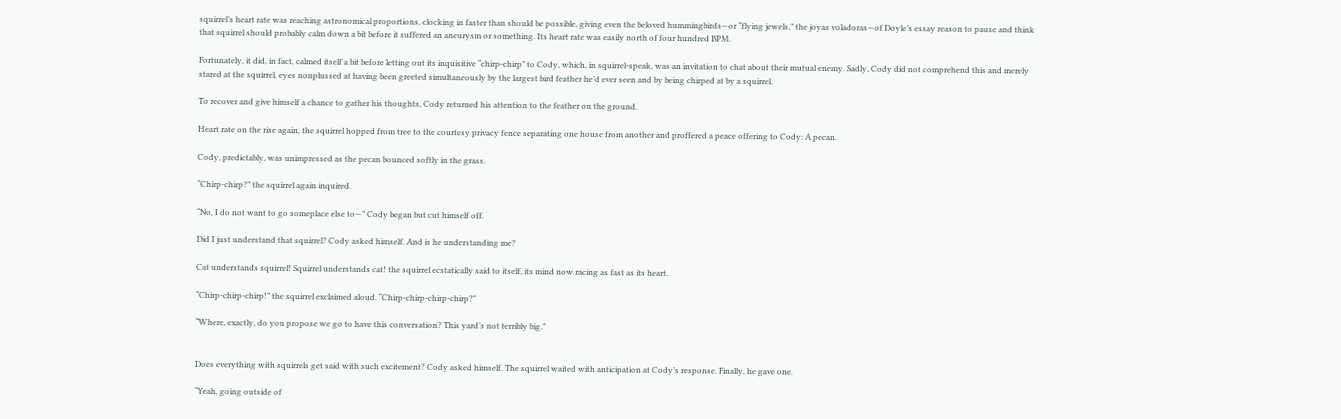squirrel’s heart rate was reaching astronomical proportions, clocking in faster than should be possible, giving even the beloved hummingbirds—or “flying jewels,” the joyas voladoras—of Doyle’s essay reason to pause and think that squirrel should probably calm down a bit before it suffered an aneurysm or something. Its heart rate was easily north of four hundred BPM.

Fortunately, it did, in fact, calmed itself a bit before letting out its inquisitive “chirp-chirp” to Cody, which, in squirrel-speak, was an invitation to chat about their mutual enemy. Sadly, Cody did not comprehend this and merely stared at the squirrel, eyes nonplussed at having been greeted simultaneously by the largest bird feather he’d ever seen and by being chirped at by a squirrel.

To recover and give himself a chance to gather his thoughts, Cody returned his attention to the feather on the ground.

Heart rate on the rise again, the squirrel hopped from tree to the courtesy privacy fence separating one house from another and proffered a peace offering to Cody: A pecan.

Cody, predictably, was unimpressed as the pecan bounced softly in the grass.

“Chirp-chirp?” the squirrel again inquired.

“No, I do not want to go someplace else to—” Cody began but cut himself off.

Did I just understand that squirrel? Cody asked himself. And is he understanding me?

Cat understands squirrel! Squirrel understands cat! the squirrel ecstatically said to itself, its mind now racing as fast as its heart.

“Chirp-chirp-chirp!” the squirrel exclaimed aloud. “Chirp-chirp-chirp-chirp?”

“Where, exactly, do you propose we go to have this conversation? This yard’s not terribly big.”


Does everything with squirrels get said with such excitement? Cody asked himself. The squirrel waited with anticipation at Cody’s response. Finally, he gave one.

“Yeah, going outside of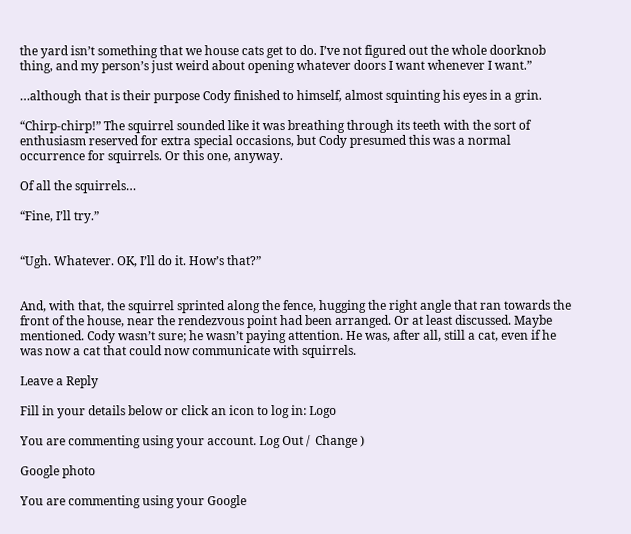the yard isn’t something that we house cats get to do. I’ve not figured out the whole doorknob thing, and my person’s just weird about opening whatever doors I want whenever I want.”

…although that is their purpose Cody finished to himself, almost squinting his eyes in a grin.

“Chirp-chirp!” The squirrel sounded like it was breathing through its teeth with the sort of enthusiasm reserved for extra special occasions, but Cody presumed this was a normal occurrence for squirrels. Or this one, anyway.

Of all the squirrels…

“Fine, I’ll try.”


“Ugh. Whatever. OK, I’ll do it. How’s that?”


And, with that, the squirrel sprinted along the fence, hugging the right angle that ran towards the front of the house, near the rendezvous point had been arranged. Or at least discussed. Maybe mentioned. Cody wasn’t sure; he wasn’t paying attention. He was, after all, still a cat, even if he was now a cat that could now communicate with squirrels.

Leave a Reply

Fill in your details below or click an icon to log in: Logo

You are commenting using your account. Log Out /  Change )

Google photo

You are commenting using your Google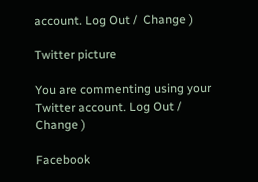account. Log Out /  Change )

Twitter picture

You are commenting using your Twitter account. Log Out /  Change )

Facebook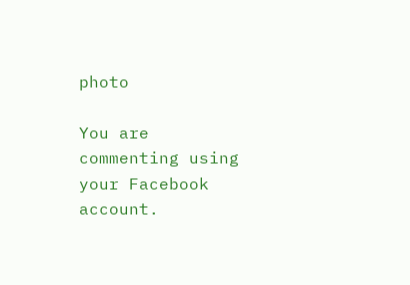photo

You are commenting using your Facebook account.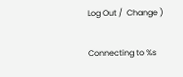Log Out /  Change )

Connecting to %s